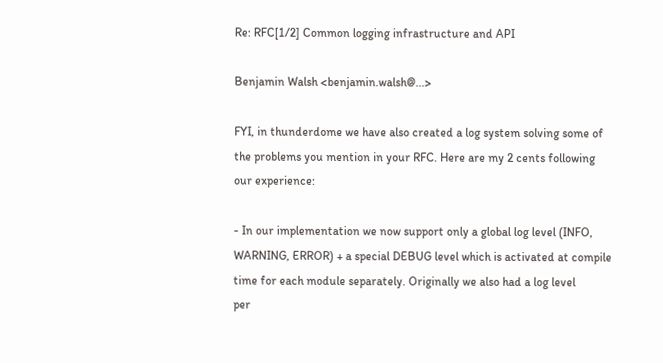Re: RFC[1/2] Common logging infrastructure and API

Benjamin Walsh <benjamin.walsh@...>

FYI, in thunderdome we have also created a log system solving some of
the problems you mention in your RFC. Here are my 2 cents following
our experience:

- In our implementation we now support only a global log level (INFO,
WARNING, ERROR) + a special DEBUG level which is activated at compile
time for each module separately. Originally we also had a log level
per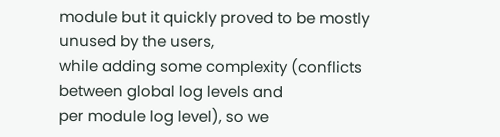module but it quickly proved to be mostly unused by the users,
while adding some complexity (conflicts between global log levels and
per module log level), so we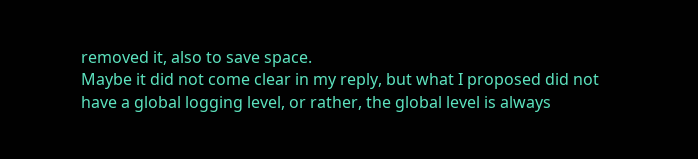removed it, also to save space.
Maybe it did not come clear in my reply, but what I proposed did not
have a global logging level, or rather, the global level is always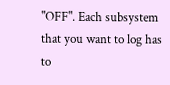"OFF". Each subsystem that you want to log has to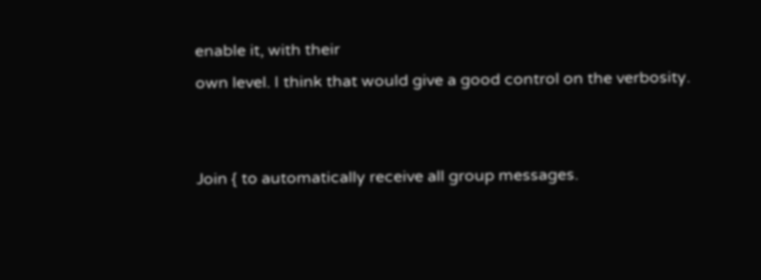enable it, with their
own level. I think that would give a good control on the verbosity.


Join { to automatically receive all group messages.